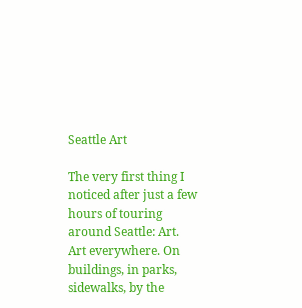Seattle Art

The very first thing I noticed after just a few hours of touring around Seattle: Art. Art everywhere. On buildings, in parks, sidewalks, by the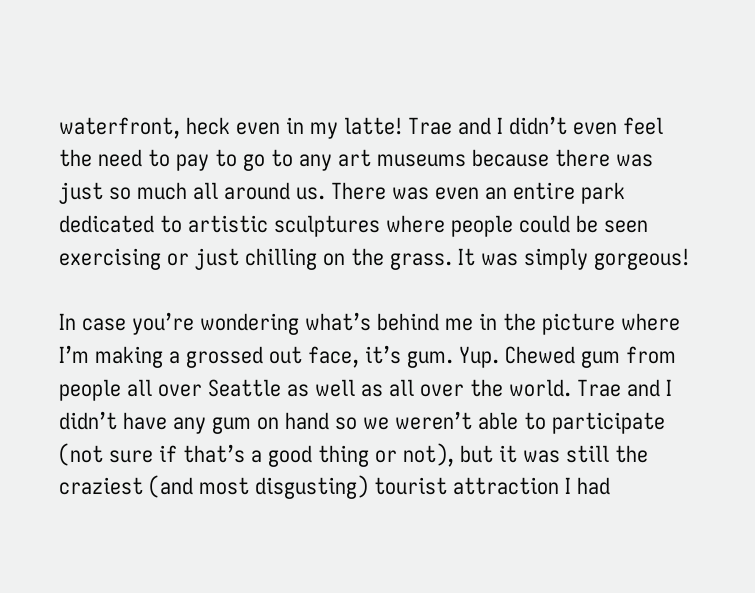waterfront, heck even in my latte! Trae and I didn’t even feel the need to pay to go to any art museums because there was just so much all around us. There was even an entire park dedicated to artistic sculptures where people could be seen exercising or just chilling on the grass. It was simply gorgeous!

In case you’re wondering what’s behind me in the picture where I’m making a grossed out face, it’s gum. Yup. Chewed gum from people all over Seattle as well as all over the world. Trae and I didn’t have any gum on hand so we weren’t able to participate (not sure if that’s a good thing or not), but it was still the craziest (and most disgusting) tourist attraction I had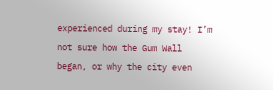experienced during my stay! I’m not sure how the Gum Wall began, or why the city even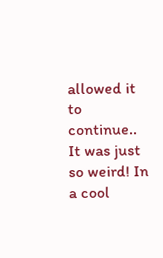allowed it to continue.. It was just so weird! In a cool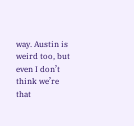way. Austin is weird too, but even I don’t think we’re that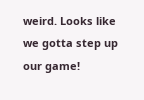weird. Looks like we gotta step up our game!